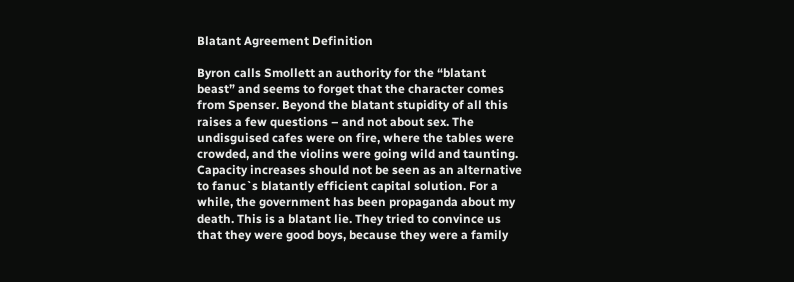Blatant Agreement Definition

Byron calls Smollett an authority for the “blatant beast” and seems to forget that the character comes from Spenser. Beyond the blatant stupidity of all this raises a few questions – and not about sex. The undisguised cafes were on fire, where the tables were crowded, and the violins were going wild and taunting. Capacity increases should not be seen as an alternative to fanuc`s blatantly efficient capital solution. For a while, the government has been propaganda about my death. This is a blatant lie. They tried to convince us that they were good boys, because they were a family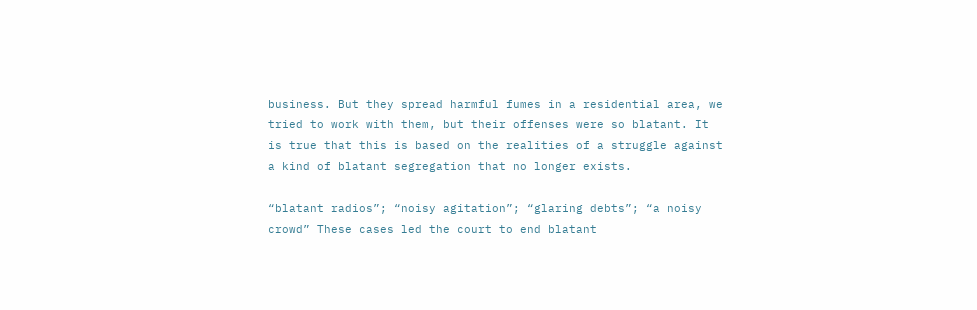business. But they spread harmful fumes in a residential area, we tried to work with them, but their offenses were so blatant. It is true that this is based on the realities of a struggle against a kind of blatant segregation that no longer exists.

“blatant radios”; “noisy agitation”; “glaring debts”; “a noisy crowd” These cases led the court to end blatant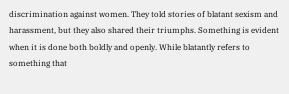discrimination against women. They told stories of blatant sexism and harassment, but they also shared their triumphs. Something is evident when it is done both boldly and openly. While blatantly refers to something that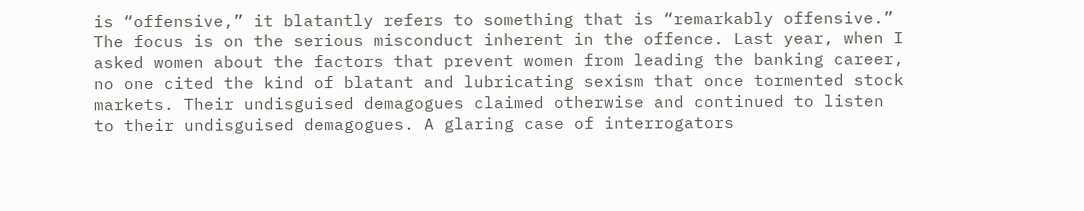is “offensive,” it blatantly refers to something that is “remarkably offensive.” The focus is on the serious misconduct inherent in the offence. Last year, when I asked women about the factors that prevent women from leading the banking career, no one cited the kind of blatant and lubricating sexism that once tormented stock markets. Their undisguised demagogues claimed otherwise and continued to listen to their undisguised demagogues. A glaring case of interrogators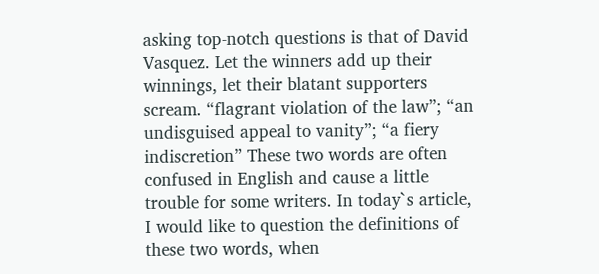asking top-notch questions is that of David Vasquez. Let the winners add up their winnings, let their blatant supporters scream. “flagrant violation of the law”; “an undisguised appeal to vanity”; “a fiery indiscretion” These two words are often confused in English and cause a little trouble for some writers. In today`s article, I would like to question the definitions of these two words, when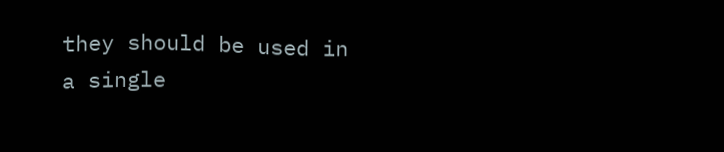they should be used in a single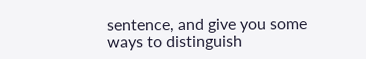sentence, and give you some ways to distinguish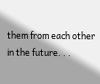them from each other in the future. . .